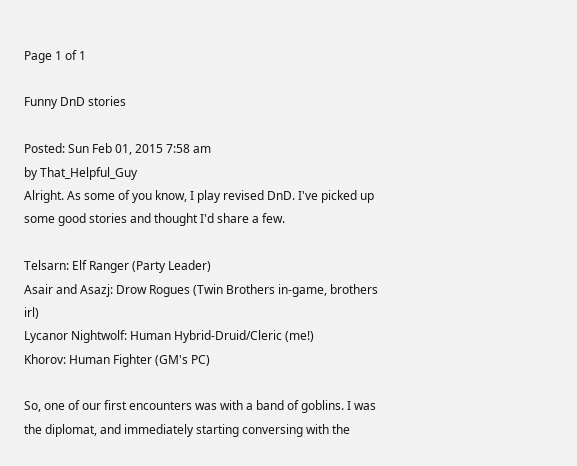Page 1 of 1

Funny DnD stories

Posted: Sun Feb 01, 2015 7:58 am
by That_Helpful_Guy
Alright. As some of you know, I play revised DnD. I've picked up some good stories and thought I'd share a few.

Telsarn: Elf Ranger (Party Leader)
Asair and Asazj: Drow Rogues (Twin Brothers in-game, brothers irl)
Lycanor Nightwolf: Human Hybrid-Druid/Cleric (me!)
Khorov: Human Fighter (GM's PC)

So, one of our first encounters was with a band of goblins. I was the diplomat, and immediately starting conversing with the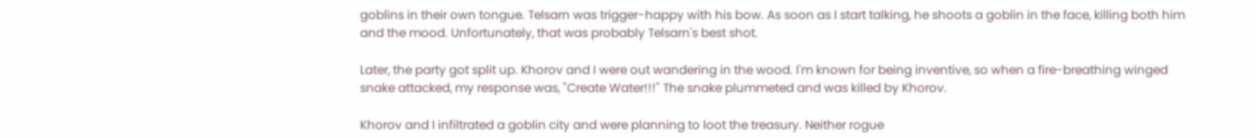goblins in their own tongue. Telsarn was trigger-happy with his bow. As soon as I start talking, he shoots a goblin in the face, killing both him and the mood. Unfortunately, that was probably Telsarn's best shot.

Later, the party got split up. Khorov and I were out wandering in the wood. I'm known for being inventive, so when a fire-breathing winged snake attacked, my response was, "Create Water!!!" The snake plummeted and was killed by Khorov.

Khorov and I infiltrated a goblin city and were planning to loot the treasury. Neither rogue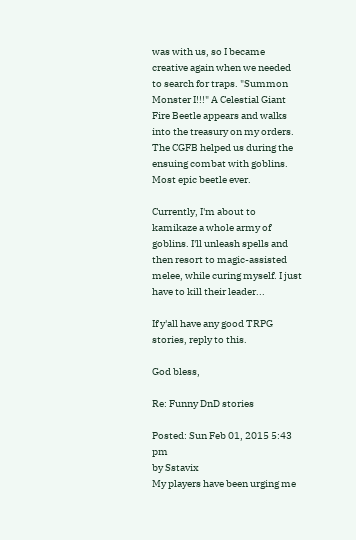was with us, so I became creative again when we needed to search for traps. "Summon Monster I!!!" A Celestial Giant Fire Beetle appears and walks into the treasury on my orders. The CGFB helped us during the ensuing combat with goblins. Most epic beetle ever.

Currently, I'm about to kamikaze a whole army of goblins. I'll unleash spells and then resort to magic-assisted melee, while curing myself. I just have to kill their leader...

If y'all have any good TRPG stories, reply to this.

God bless,

Re: Funny DnD stories

Posted: Sun Feb 01, 2015 5:43 pm
by Sstavix
My players have been urging me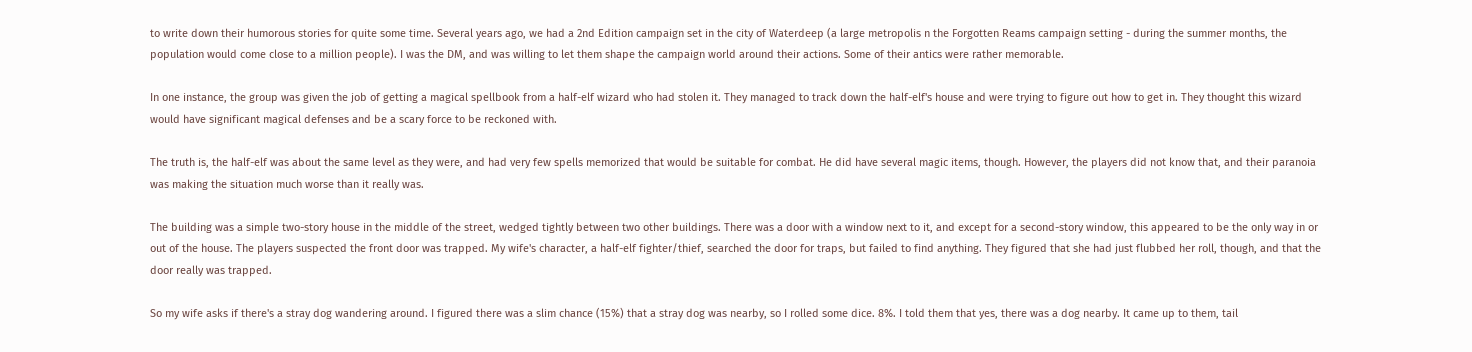to write down their humorous stories for quite some time. Several years ago, we had a 2nd Edition campaign set in the city of Waterdeep (a large metropolis n the Forgotten Reams campaign setting - during the summer months, the population would come close to a million people). I was the DM, and was willing to let them shape the campaign world around their actions. Some of their antics were rather memorable.

In one instance, the group was given the job of getting a magical spellbook from a half-elf wizard who had stolen it. They managed to track down the half-elf's house and were trying to figure out how to get in. They thought this wizard would have significant magical defenses and be a scary force to be reckoned with.

The truth is, the half-elf was about the same level as they were, and had very few spells memorized that would be suitable for combat. He did have several magic items, though. However, the players did not know that, and their paranoia was making the situation much worse than it really was.

The building was a simple two-story house in the middle of the street, wedged tightly between two other buildings. There was a door with a window next to it, and except for a second-story window, this appeared to be the only way in or out of the house. The players suspected the front door was trapped. My wife's character, a half-elf fighter/thief, searched the door for traps, but failed to find anything. They figured that she had just flubbed her roll, though, and that the door really was trapped.

So my wife asks if there's a stray dog wandering around. I figured there was a slim chance (15%) that a stray dog was nearby, so I rolled some dice. 8%. I told them that yes, there was a dog nearby. It came up to them, tail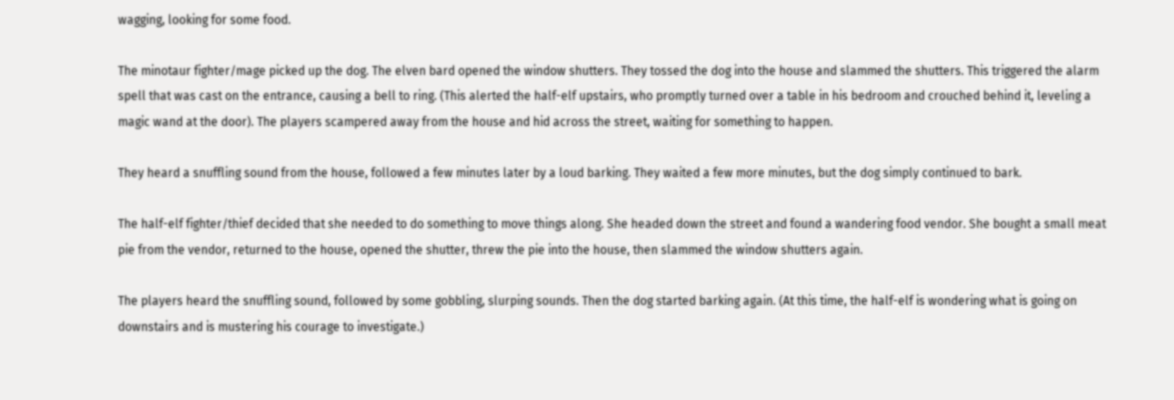wagging, looking for some food.

The minotaur fighter/mage picked up the dog. The elven bard opened the window shutters. They tossed the dog into the house and slammed the shutters. This triggered the alarm spell that was cast on the entrance, causing a bell to ring. (This alerted the half-elf upstairs, who promptly turned over a table in his bedroom and crouched behind it, leveling a magic wand at the door). The players scampered away from the house and hid across the street, waiting for something to happen.

They heard a snuffling sound from the house, followed a few minutes later by a loud barking. They waited a few more minutes, but the dog simply continued to bark.

The half-elf fighter/thief decided that she needed to do something to move things along. She headed down the street and found a wandering food vendor. She bought a small meat pie from the vendor, returned to the house, opened the shutter, threw the pie into the house, then slammed the window shutters again.

The players heard the snuffling sound, followed by some gobbling, slurping sounds. Then the dog started barking again. (At this time, the half-elf is wondering what is going on downstairs and is mustering his courage to investigate.)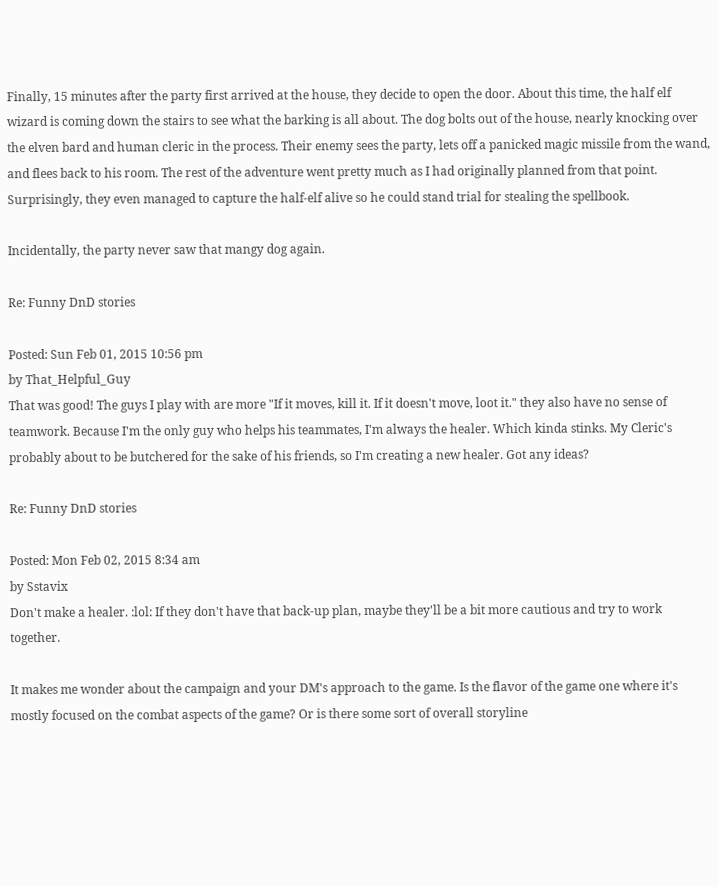Finally, 15 minutes after the party first arrived at the house, they decide to open the door. About this time, the half elf wizard is coming down the stairs to see what the barking is all about. The dog bolts out of the house, nearly knocking over the elven bard and human cleric in the process. Their enemy sees the party, lets off a panicked magic missile from the wand, and flees back to his room. The rest of the adventure went pretty much as I had originally planned from that point. Surprisingly, they even managed to capture the half-elf alive so he could stand trial for stealing the spellbook.

Incidentally, the party never saw that mangy dog again.

Re: Funny DnD stories

Posted: Sun Feb 01, 2015 10:56 pm
by That_Helpful_Guy
That was good! The guys I play with are more "If it moves, kill it. If it doesn't move, loot it." they also have no sense of teamwork. Because I'm the only guy who helps his teammates, I'm always the healer. Which kinda stinks. My Cleric's probably about to be butchered for the sake of his friends, so I'm creating a new healer. Got any ideas?

Re: Funny DnD stories

Posted: Mon Feb 02, 2015 8:34 am
by Sstavix
Don't make a healer. :lol: If they don't have that back-up plan, maybe they'll be a bit more cautious and try to work together.

It makes me wonder about the campaign and your DM's approach to the game. Is the flavor of the game one where it's mostly focused on the combat aspects of the game? Or is there some sort of overall storyline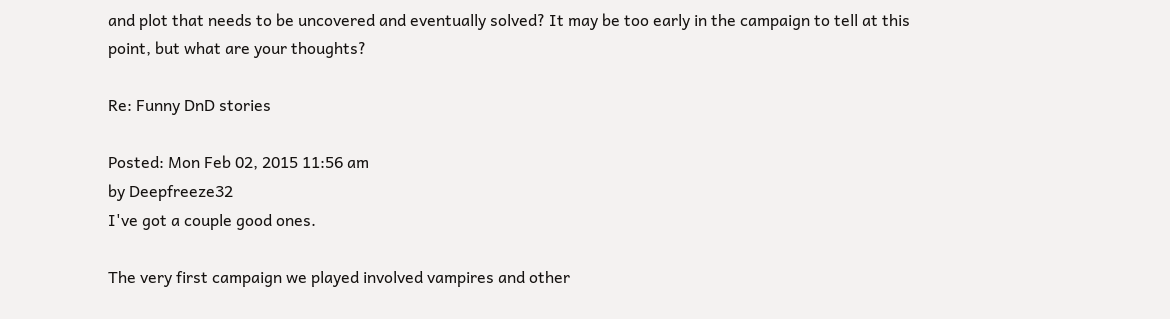and plot that needs to be uncovered and eventually solved? It may be too early in the campaign to tell at this point, but what are your thoughts?

Re: Funny DnD stories

Posted: Mon Feb 02, 2015 11:56 am
by Deepfreeze32
I've got a couple good ones.

The very first campaign we played involved vampires and other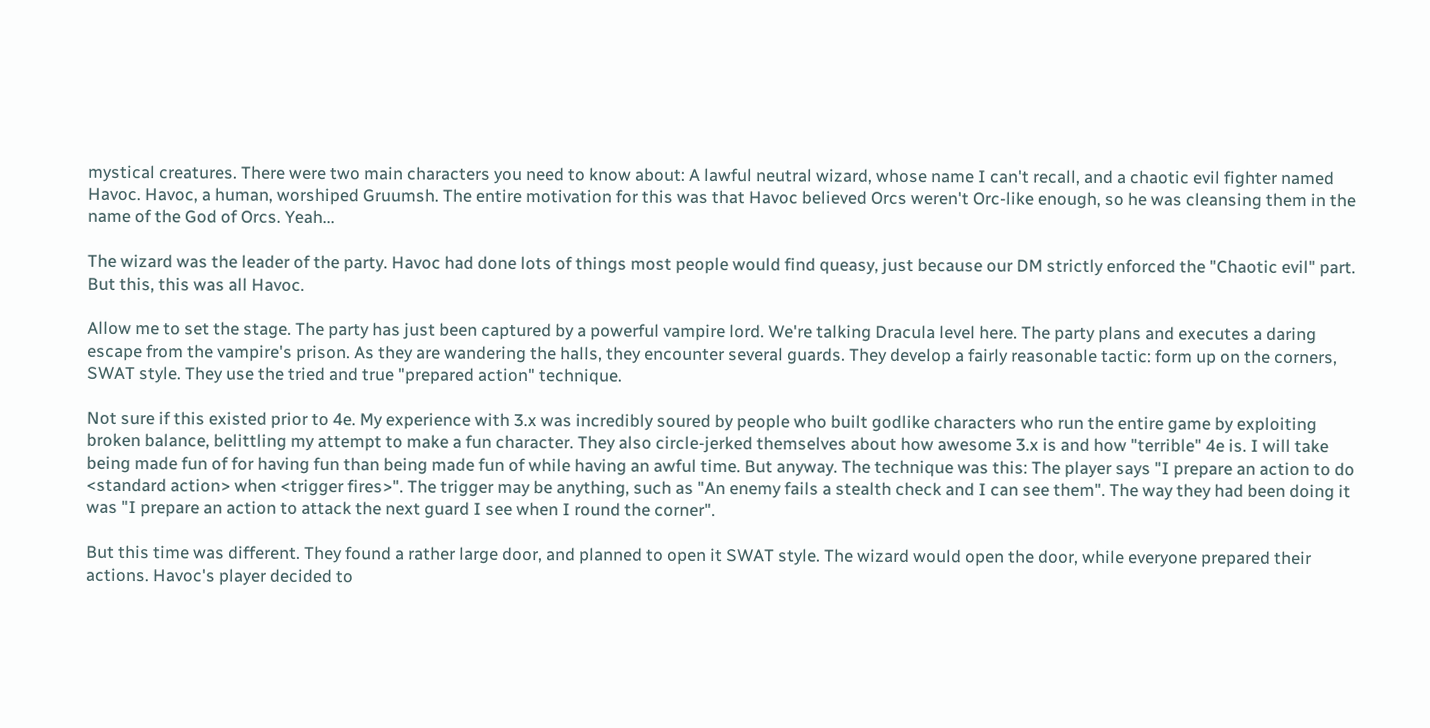mystical creatures. There were two main characters you need to know about: A lawful neutral wizard, whose name I can't recall, and a chaotic evil fighter named Havoc. Havoc, a human, worshiped Gruumsh. The entire motivation for this was that Havoc believed Orcs weren't Orc-like enough, so he was cleansing them in the name of the God of Orcs. Yeah...

The wizard was the leader of the party. Havoc had done lots of things most people would find queasy, just because our DM strictly enforced the "Chaotic evil" part. But this, this was all Havoc.

Allow me to set the stage. The party has just been captured by a powerful vampire lord. We're talking Dracula level here. The party plans and executes a daring escape from the vampire's prison. As they are wandering the halls, they encounter several guards. They develop a fairly reasonable tactic: form up on the corners, SWAT style. They use the tried and true "prepared action" technique.

Not sure if this existed prior to 4e. My experience with 3.x was incredibly soured by people who built godlike characters who run the entire game by exploiting broken balance, belittling my attempt to make a fun character. They also circle-jerked themselves about how awesome 3.x is and how "terrible" 4e is. I will take being made fun of for having fun than being made fun of while having an awful time. But anyway. The technique was this: The player says "I prepare an action to do <standard action> when <trigger fires>". The trigger may be anything, such as "An enemy fails a stealth check and I can see them". The way they had been doing it was "I prepare an action to attack the next guard I see when I round the corner".

But this time was different. They found a rather large door, and planned to open it SWAT style. The wizard would open the door, while everyone prepared their actions. Havoc's player decided to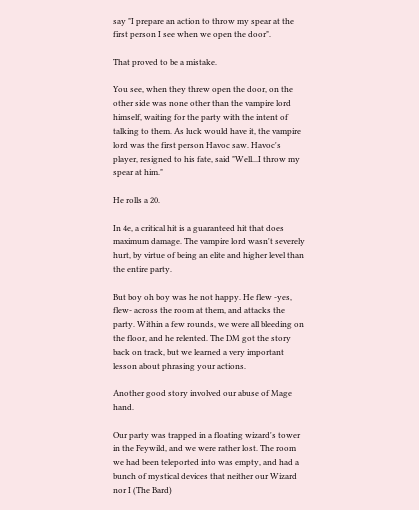say "I prepare an action to throw my spear at the first person I see when we open the door".

That proved to be a mistake.

You see, when they threw open the door, on the other side was none other than the vampire lord himself, waiting for the party with the intent of talking to them. As luck would have it, the vampire lord was the first person Havoc saw. Havoc's player, resigned to his fate, said "Well...I throw my spear at him."

He rolls a 20.

In 4e, a critical hit is a guaranteed hit that does maximum damage. The vampire lord wasn't severely hurt, by virtue of being an elite and higher level than the entire party.

But boy oh boy was he not happy. He flew -yes, flew- across the room at them, and attacks the party. Within a few rounds, we were all bleeding on the floor, and he relented. The DM got the story back on track, but we learned a very important lesson about phrasing your actions.

Another good story involved our abuse of Mage hand.

Our party was trapped in a floating wizard's tower in the Feywild, and we were rather lost. The room we had been teleported into was empty, and had a bunch of mystical devices that neither our Wizard nor I (The Bard)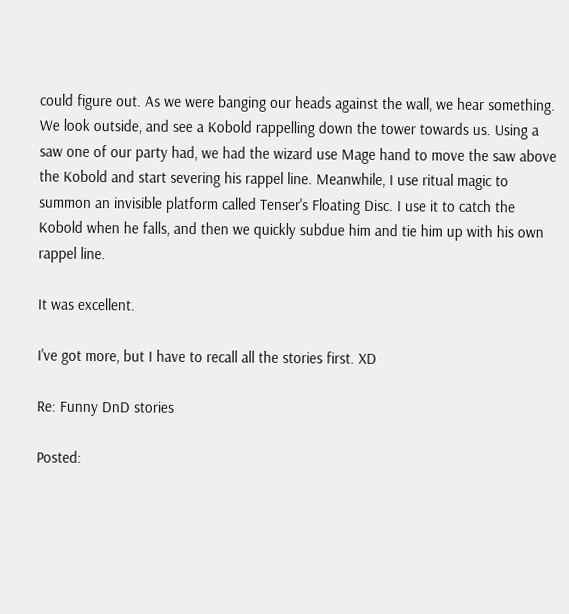could figure out. As we were banging our heads against the wall, we hear something. We look outside, and see a Kobold rappelling down the tower towards us. Using a saw one of our party had, we had the wizard use Mage hand to move the saw above the Kobold and start severing his rappel line. Meanwhile, I use ritual magic to summon an invisible platform called Tenser's Floating Disc. I use it to catch the Kobold when he falls, and then we quickly subdue him and tie him up with his own rappel line.

It was excellent.

I've got more, but I have to recall all the stories first. XD

Re: Funny DnD stories

Posted: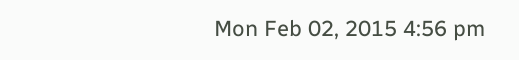Mon Feb 02, 2015 4:56 pm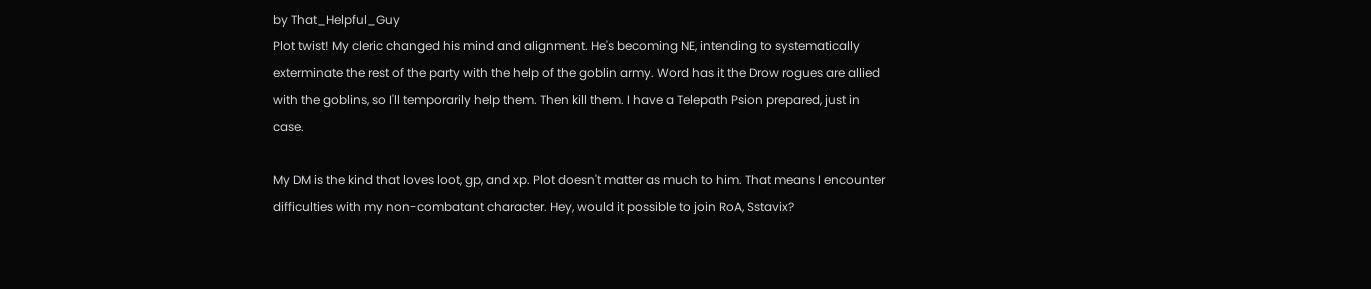by That_Helpful_Guy
Plot twist! My cleric changed his mind and alignment. He's becoming NE, intending to systematically exterminate the rest of the party with the help of the goblin army. Word has it the Drow rogues are allied with the goblins, so I'll temporarily help them. Then kill them. I have a Telepath Psion prepared, just in case.

My DM is the kind that loves loot, gp, and xp. Plot doesn't matter as much to him. That means I encounter difficulties with my non-combatant character. Hey, would it possible to join RoA, Sstavix?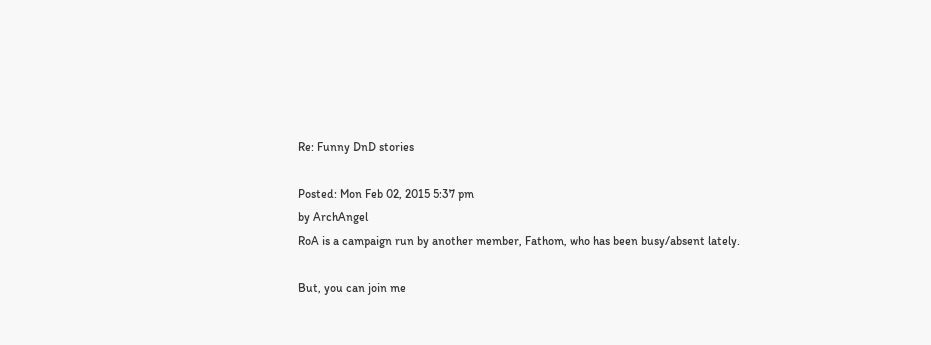Re: Funny DnD stories

Posted: Mon Feb 02, 2015 5:37 pm
by ArchAngel
RoA is a campaign run by another member, Fathom, who has been busy/absent lately.

But, you can join me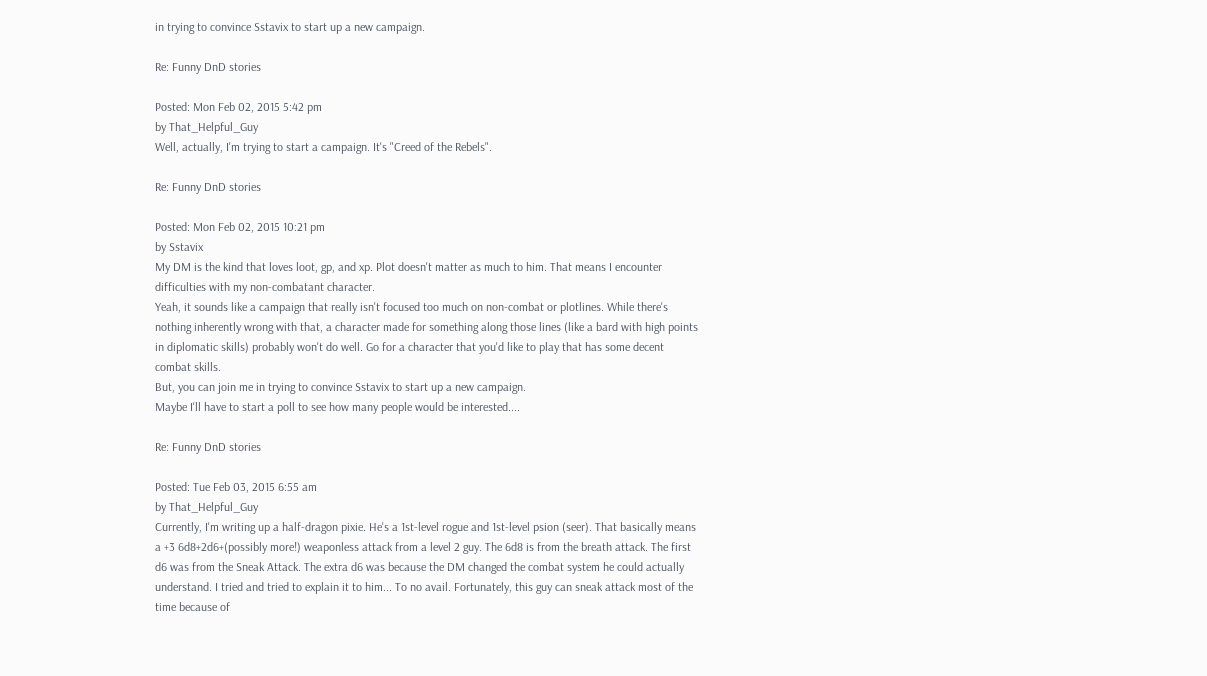in trying to convince Sstavix to start up a new campaign.

Re: Funny DnD stories

Posted: Mon Feb 02, 2015 5:42 pm
by That_Helpful_Guy
Well, actually, I'm trying to start a campaign. It's "Creed of the Rebels".

Re: Funny DnD stories

Posted: Mon Feb 02, 2015 10:21 pm
by Sstavix
My DM is the kind that loves loot, gp, and xp. Plot doesn't matter as much to him. That means I encounter difficulties with my non-combatant character.
Yeah, it sounds like a campaign that really isn't focused too much on non-combat or plotlines. While there's nothing inherently wrong with that, a character made for something along those lines (like a bard with high points in diplomatic skills) probably won't do well. Go for a character that you'd like to play that has some decent combat skills.
But, you can join me in trying to convince Sstavix to start up a new campaign.
Maybe I'll have to start a poll to see how many people would be interested....

Re: Funny DnD stories

Posted: Tue Feb 03, 2015 6:55 am
by That_Helpful_Guy
Currently, I'm writing up a half-dragon pixie. He's a 1st-level rogue and 1st-level psion (seer). That basically means a +3 6d8+2d6+(possibly more!) weaponless attack from a level 2 guy. The 6d8 is from the breath attack. The first d6 was from the Sneak Attack. The extra d6 was because the DM changed the combat system he could actually understand. I tried and tried to explain it to him... To no avail. Fortunately, this guy can sneak attack most of the time because of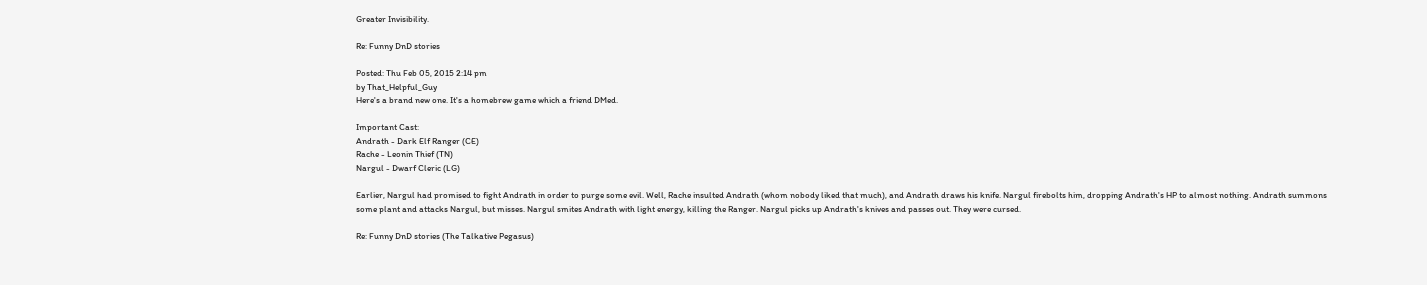Greater Invisibility.

Re: Funny DnD stories

Posted: Thu Feb 05, 2015 2:14 pm
by That_Helpful_Guy
Here's a brand new one. It's a homebrew game which a friend DMed.

Important Cast:
Andrath - Dark Elf Ranger (CE)
Rache - Leonin Thief (TN)
Nargul - Dwarf Cleric (LG)

Earlier, Nargul had promised to fight Andrath in order to purge some evil. Well, Rache insulted Andrath (whom nobody liked that much), and Andrath draws his knife. Nargul firebolts him, dropping Andrath's HP to almost nothing. Andrath summons some plant and attacks Nargul, but misses. Nargul smites Andrath with light energy, killing the Ranger. Nargul picks up Andrath's knives and passes out. They were cursed.

Re: Funny DnD stories (The Talkative Pegasus)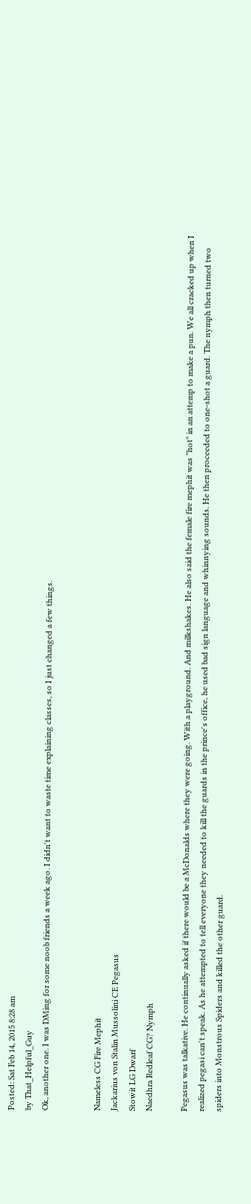Posted: Sat Feb 14, 2015 8:28 am
by That_Helpful_Guy
Ok, another one. I was DMing for some noob friends a week ago. I didn't want to waste time explaining classes, so I just changed a few things.


Nameless CG Fire Mephit
Jackarius von Stalin Mussolini CE Pegasus
Stowit LG Dwarf
Naedhra Redleaf CG? Nymph

Pegasus was talkative. He continually asked if there would be a McDonalds where they were going. With a playground. And milkshakes. He also said the female fire mephit was "hot" in an attemp to make a pun. We all cracked up when I realized pegasi can't speak. As he attempted to tell everyone they needed to kill the guards in the prince's office, he used bad sign language and whinnying sounds. He then proceeded to one-shot a guard. The nymph then turned two spiders into Monstrous Spiders and killed the other guard.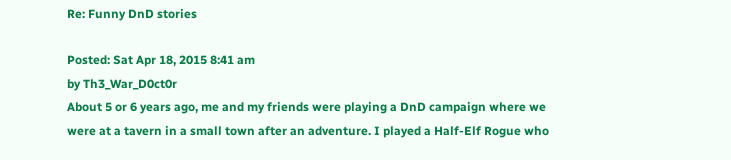Re: Funny DnD stories

Posted: Sat Apr 18, 2015 8:41 am
by Th3_War_D0ct0r
About 5 or 6 years ago, me and my friends were playing a DnD campaign where we were at a tavern in a small town after an adventure. I played a Half-Elf Rogue who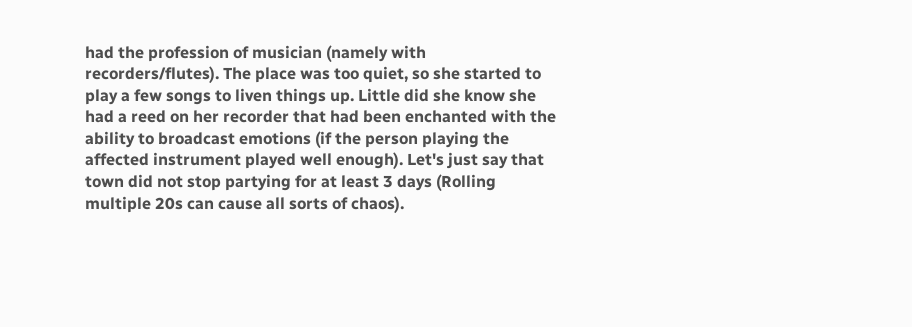had the profession of musician (namely with recorders/flutes). The place was too quiet, so she started to play a few songs to liven things up. Little did she know she had a reed on her recorder that had been enchanted with the ability to broadcast emotions (if the person playing the affected instrument played well enough). Let's just say that town did not stop partying for at least 3 days (Rolling multiple 20s can cause all sorts of chaos).